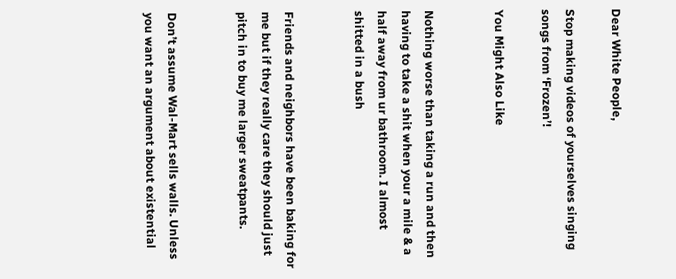Dear White People,

Stop making videos of yourselves singing songs from ‘Frozen’!

You Might Also Like


Nothing worse than taking a run and then having to take a shit when your a mile & a half away from ur bathroom. I almost shitted in a bush


Friends and neighbors have been baking for me but if they really care they should just pitch in to buy me larger sweatpants.


Don’t assume Wal-Mart sells walls. Unless you want an argument about existential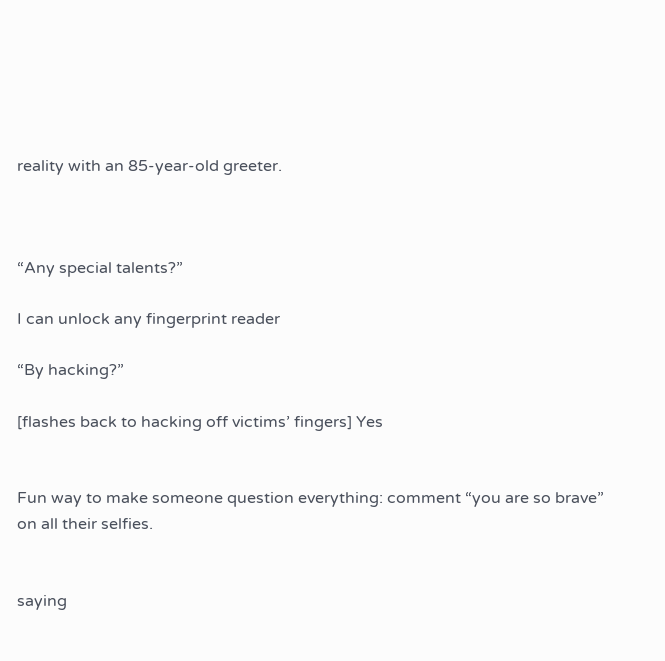reality with an 85-year-old greeter.



“Any special talents?”

I can unlock any fingerprint reader

“By hacking?”

[flashes back to hacking off victims’ fingers] Yes


Fun way to make someone question everything: comment “you are so brave” on all their selfies.


saying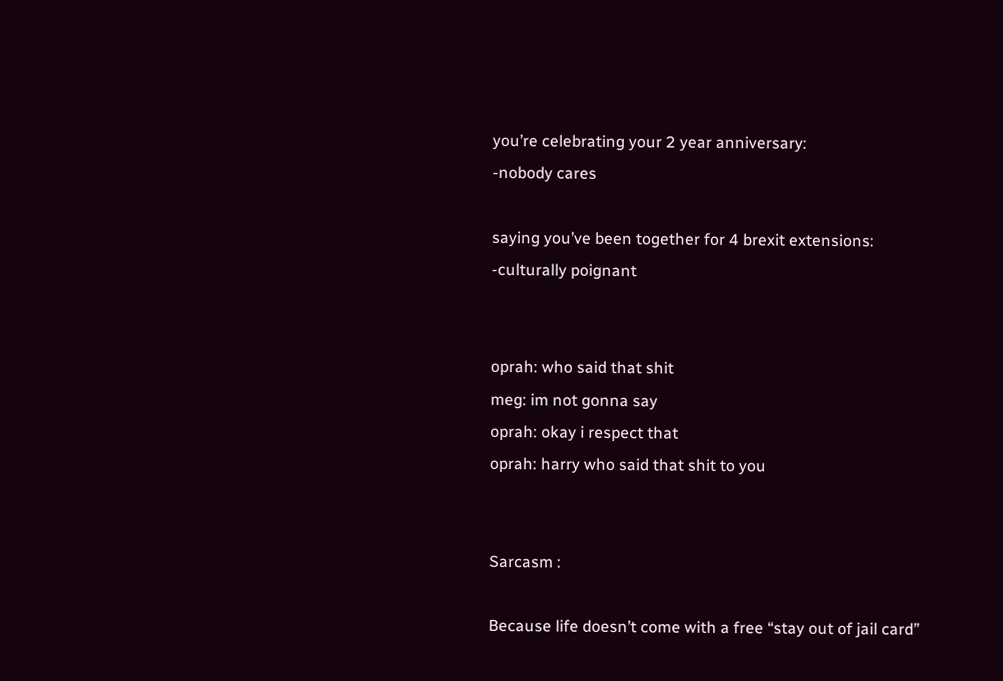you’re celebrating your 2 year anniversary:
-nobody cares

saying you’ve been together for 4 brexit extensions:
-culturally poignant


oprah: who said that shit
meg: im not gonna say
oprah: okay i respect that
oprah: harry who said that shit to you


Sarcasm :

Because life doesn’t come with a free “stay out of jail card”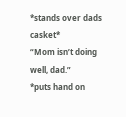*stands over dads casket*
“Mom isn’t doing well, dad.”
*puts hand on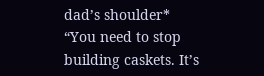dad’s shoulder*
“You need to stop building caskets. It’s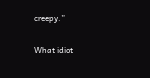creepy.”


What idiot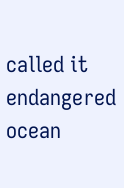called it endangered ocean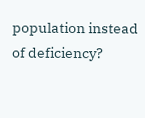population instead of deficiency?